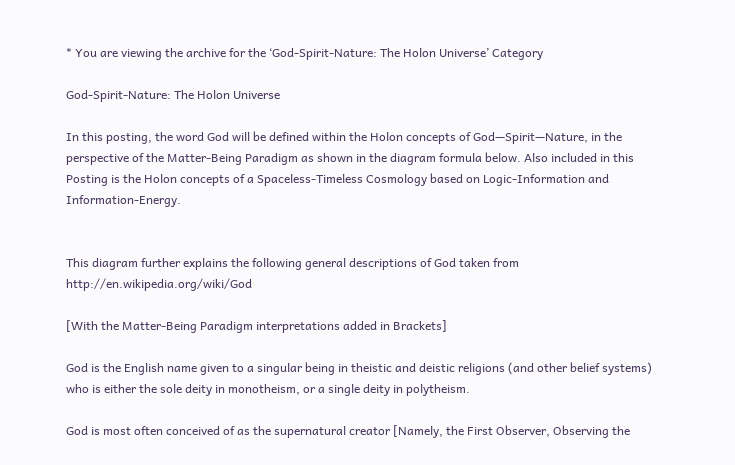* You are viewing the archive for the ‘God-Spirit-Nature: The Holon Universe’ Category

God-Spirit-Nature: The Holon Universe

In this posting, the word God will be defined within the Holon concepts of God—Spirit—Nature, in the perspective of the Matter-Being Paradigm as shown in the diagram formula below. Also included in this Posting is the Holon concepts of a Spaceless-Timeless Cosmology based on Logic-Information and Information-Energy.


This diagram further explains the following general descriptions of God taken from http://en.wikipedia.org/wiki/God

[With the Matter-Being Paradigm interpretations added in Brackets]

God is the English name given to a singular being in theistic and deistic religions (and other belief systems) who is either the sole deity in monotheism, or a single deity in polytheism.

God is most often conceived of as the supernatural creator [Namely, the First Observer, Observing the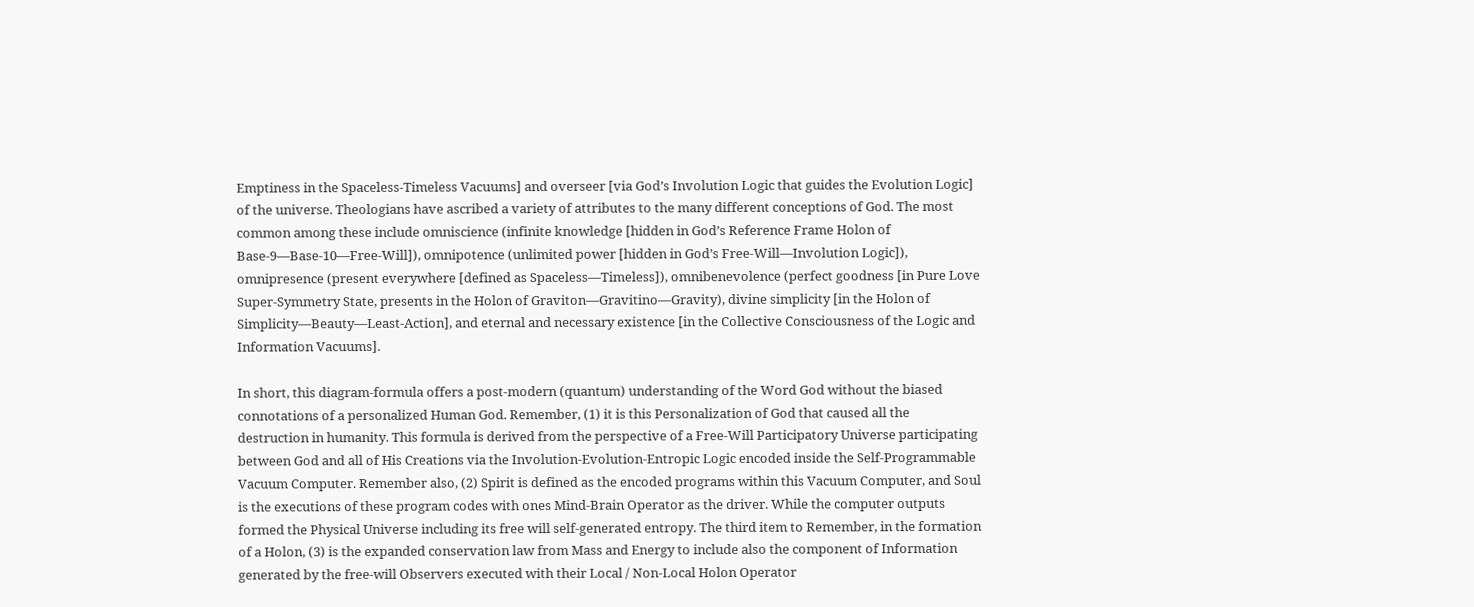Emptiness in the Spaceless-Timeless Vacuums] and overseer [via God’s Involution Logic that guides the Evolution Logic] of the universe. Theologians have ascribed a variety of attributes to the many different conceptions of God. The most common among these include omniscience (infinite knowledge [hidden in God’s Reference Frame Holon of Base-9—Base-10—Free-Will]), omnipotence (unlimited power [hidden in God’s Free-Will—Involution Logic]), omnipresence (present everywhere [defined as Spaceless—Timeless]), omnibenevolence (perfect goodness [in Pure Love Super-Symmetry State, presents in the Holon of Graviton—Gravitino—Gravity), divine simplicity [in the Holon of Simplicity—Beauty—Least-Action], and eternal and necessary existence [in the Collective Consciousness of the Logic and Information Vacuums].

In short, this diagram-formula offers a post-modern (quantum) understanding of the Word God without the biased connotations of a personalized Human God. Remember, (1) it is this Personalization of God that caused all the destruction in humanity. This formula is derived from the perspective of a Free-Will Participatory Universe participating between God and all of His Creations via the Involution-Evolution-Entropic Logic encoded inside the Self-Programmable Vacuum Computer. Remember also, (2) Spirit is defined as the encoded programs within this Vacuum Computer, and Soul is the executions of these program codes with ones Mind-Brain Operator as the driver. While the computer outputs formed the Physical Universe including its free will self-generated entropy. The third item to Remember, in the formation of a Holon, (3) is the expanded conservation law from Mass and Energy to include also the component of Information generated by the free-will Observers executed with their Local / Non-Local Holon Operator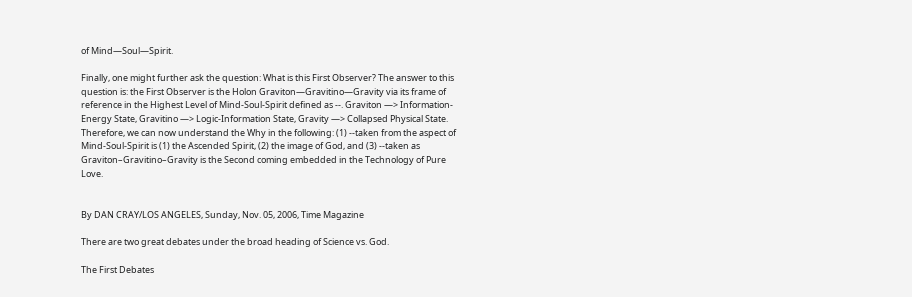of Mind—Soul—Spirit.

Finally, one might further ask the question: What is this First Observer? The answer to this question is: the First Observer is the Holon Graviton—Gravitino—Gravity via its frame of reference in the Highest Level of Mind-Soul-Spirit defined as --. Graviton —> Information-Energy State, Gravitino —> Logic-Information State, Gravity —> Collapsed Physical State. Therefore, we can now understand the Why in the following: (1) --taken from the aspect of Mind-Soul-Spirit is (1) the Ascended Spirit, (2) the image of God, and (3) --taken as Graviton–Gravitino–Gravity is the Second coming embedded in the Technology of Pure Love.


By DAN CRAY/LOS ANGELES, Sunday, Nov. 05, 2006, Time Magazine

There are two great debates under the broad heading of Science vs. God.

The First Debates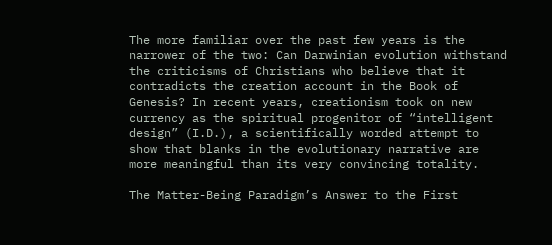The more familiar over the past few years is the narrower of the two: Can Darwinian evolution withstand the criticisms of Christians who believe that it contradicts the creation account in the Book of Genesis? In recent years, creationism took on new currency as the spiritual progenitor of “intelligent design” (I.D.), a scientifically worded attempt to show that blanks in the evolutionary narrative are more meaningful than its very convincing totality.

The Matter-Being Paradigm’s Answer to the First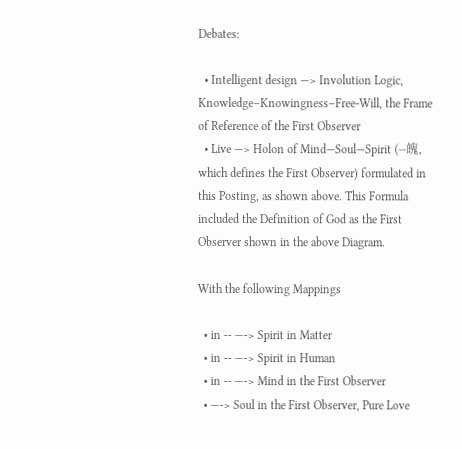Debates:

  • Intelligent design —> Involution Logic, Knowledge–Knowingness–Free-Will, the Frame of Reference of the First Observer
  • Live —> Holon of Mind—Soul—Spirit (--魄, which defines the First Observer) formulated in this Posting, as shown above. This Formula included the Definition of God as the First Observer shown in the above Diagram.

With the following Mappings

  • in -- —-> Spirit in Matter
  • in -- —-> Spirit in Human
  • in -- —-> Mind in the First Observer
  • —-> Soul in the First Observer, Pure Love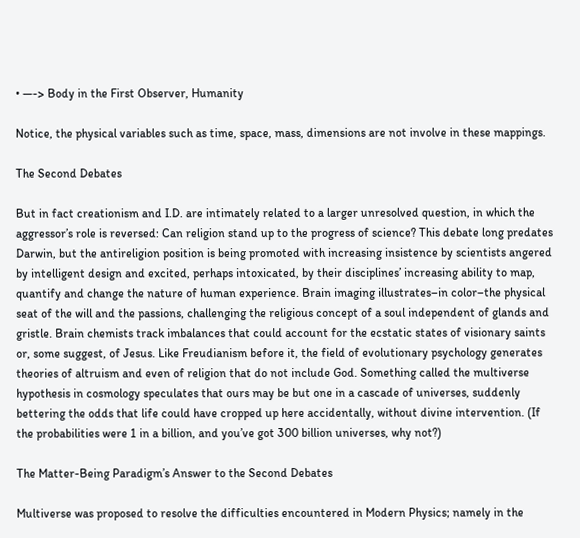• —-> Body in the First Observer, Humanity

Notice, the physical variables such as time, space, mass, dimensions are not involve in these mappings.

The Second Debates

But in fact creationism and I.D. are intimately related to a larger unresolved question, in which the aggressor’s role is reversed: Can religion stand up to the progress of science? This debate long predates Darwin, but the antireligion position is being promoted with increasing insistence by scientists angered by intelligent design and excited, perhaps intoxicated, by their disciplines’ increasing ability to map, quantify and change the nature of human experience. Brain imaging illustrates–in color–the physical seat of the will and the passions, challenging the religious concept of a soul independent of glands and gristle. Brain chemists track imbalances that could account for the ecstatic states of visionary saints or, some suggest, of Jesus. Like Freudianism before it, the field of evolutionary psychology generates theories of altruism and even of religion that do not include God. Something called the multiverse hypothesis in cosmology speculates that ours may be but one in a cascade of universes, suddenly bettering the odds that life could have cropped up here accidentally, without divine intervention. (If the probabilities were 1 in a billion, and you’ve got 300 billion universes, why not?)

The Matter-Being Paradigm’s Answer to the Second Debates

Multiverse was proposed to resolve the difficulties encountered in Modern Physics; namely in the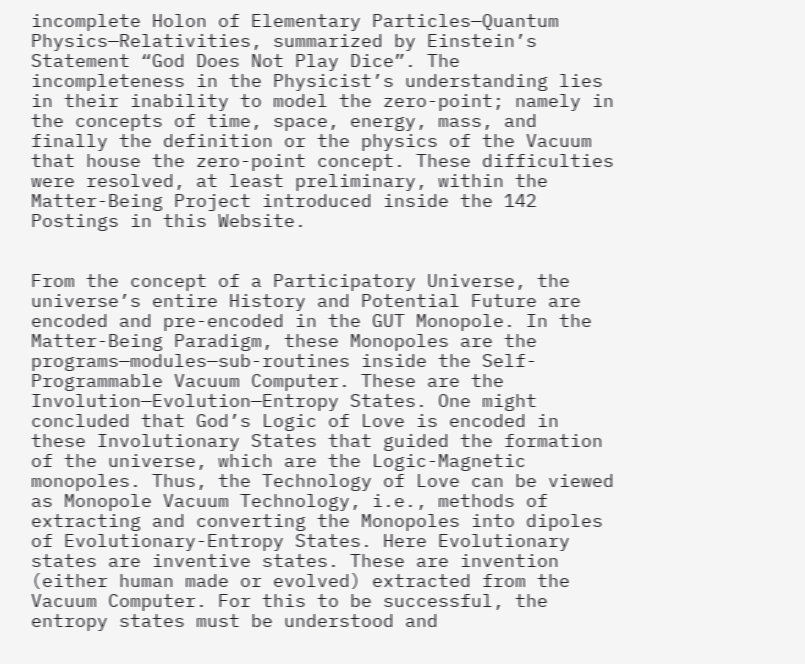incomplete Holon of Elementary Particles—Quantum Physics—Relativities, summarized by Einstein’s Statement “God Does Not Play Dice”. The incompleteness in the Physicist’s understanding lies in their inability to model the zero-point; namely in the concepts of time, space, energy, mass, and finally the definition or the physics of the Vacuum that house the zero-point concept. These difficulties were resolved, at least preliminary, within the Matter-Being Project introduced inside the 142 Postings in this Website.


From the concept of a Participatory Universe, the universe’s entire History and Potential Future are encoded and pre-encoded in the GUT Monopole. In the Matter-Being Paradigm, these Monopoles are the programs—modules—sub-routines inside the Self-Programmable Vacuum Computer. These are the Involution—Evolution—Entropy States. One might concluded that God’s Logic of Love is encoded in these Involutionary States that guided the formation of the universe, which are the Logic-Magnetic monopoles. Thus, the Technology of Love can be viewed as Monopole Vacuum Technology, i.e., methods of extracting and converting the Monopoles into dipoles of Evolutionary-Entropy States. Here Evolutionary states are inventive states. These are invention (either human made or evolved) extracted from the Vacuum Computer. For this to be successful, the entropy states must be understood and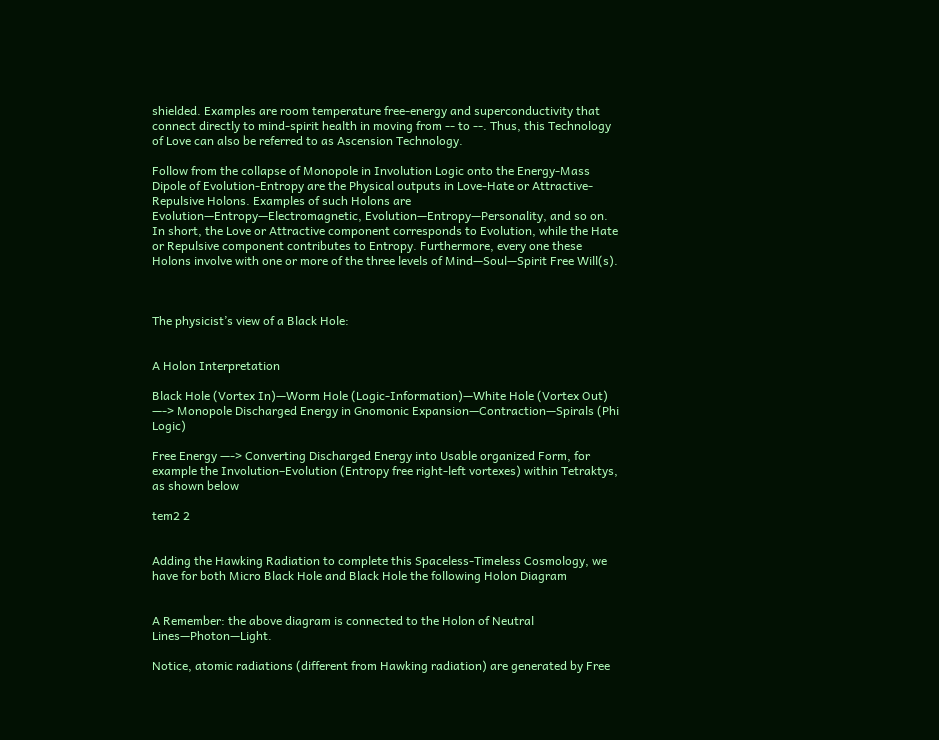shielded. Examples are room temperature free-energy and superconductivity that connect directly to mind-spirit health in moving from -- to --. Thus, this Technology of Love can also be referred to as Ascension Technology.

Follow from the collapse of Monopole in Involution Logic onto the Energy-Mass Dipole of Evolution-Entropy are the Physical outputs in Love-Hate or Attractive-Repulsive Holons. Examples of such Holons are Evolution—Entropy—Electromagnetic, Evolution—Entropy—Personality, and so on. In short, the Love or Attractive component corresponds to Evolution, while the Hate or Repulsive component contributes to Entropy. Furthermore, every one these Holons involve with one or more of the three levels of Mind—Soul—Spirit Free Will(s).



The physicist’s view of a Black Hole:


A Holon Interpretation

Black Hole (Vortex In)—Worm Hole (Logic-Information)—White Hole (Vortex Out) —-> Monopole Discharged Energy in Gnomonic Expansion—Contraction—Spirals (Phi Logic)

Free Energy —-> Converting Discharged Energy into Usable organized Form, for example the Involution–Evolution (Entropy free right-left vortexes) within Tetraktys, as shown below

tem2 2


Adding the Hawking Radiation to complete this Spaceless-Timeless Cosmology, we have for both Micro Black Hole and Black Hole the following Holon Diagram


A Remember: the above diagram is connected to the Holon of Neutral Lines—Photon—Light.

Notice, atomic radiations (different from Hawking radiation) are generated by Free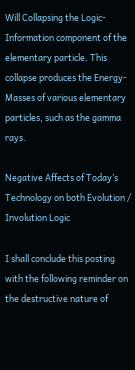Will Collapsing the Logic-Information component of the elementary particle. This collapse produces the Energy-Masses of various elementary particles, such as the gamma rays.

Negative Affects of Today’s Technology on both Evolution / Involution Logic

I shall conclude this posting with the following reminder on the destructive nature of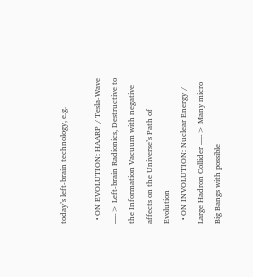today’s left-brain technology, e.g.

  • ON EVOLUTION: HAARP / Tesla-Wave —-> Left-brain Radionics, Destructive to the Information Vacuum with negative affects on the Universe’s Path of Evolution
  • ON INVOLUTION: Nuclear Energy / Large Hadron Collider —-> Many micro Big Bangs with possible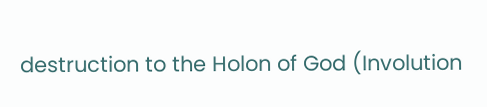destruction to the Holon of God (Involution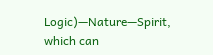Logic)—Nature—Spirit, which can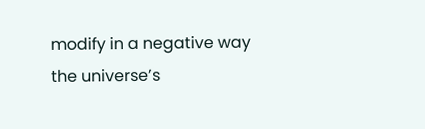modify in a negative way the universe’s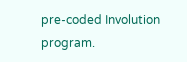pre-coded Involution program.